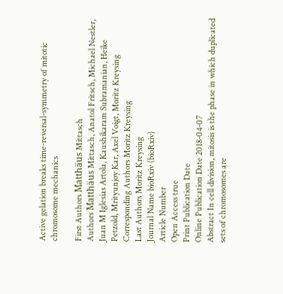Active gelation breaks time-reversal-symmetry of mitotic chromosome mechanics

First Authors Matthäus Mittasch
Authors Matthäus Mittasch, Anatol Fritsch, Michael Nestler, Juan M Iglesias Artola, Kaushikaram Subramanian, Heike Petzold, Mrityunjoy Kar, Axel Voigt, Moritz Kreysing
Corresponding Authors Moritz Kreysing
Last Authors Moritz Kreysing
Journal Name bioRxiv (bioRxiv)
Article Number
Open Access true
Print Publication Date
Online Publication Date 2018-04-07
Abstract In cell division, mitosis is the phase in which duplicated sets of chromosomes are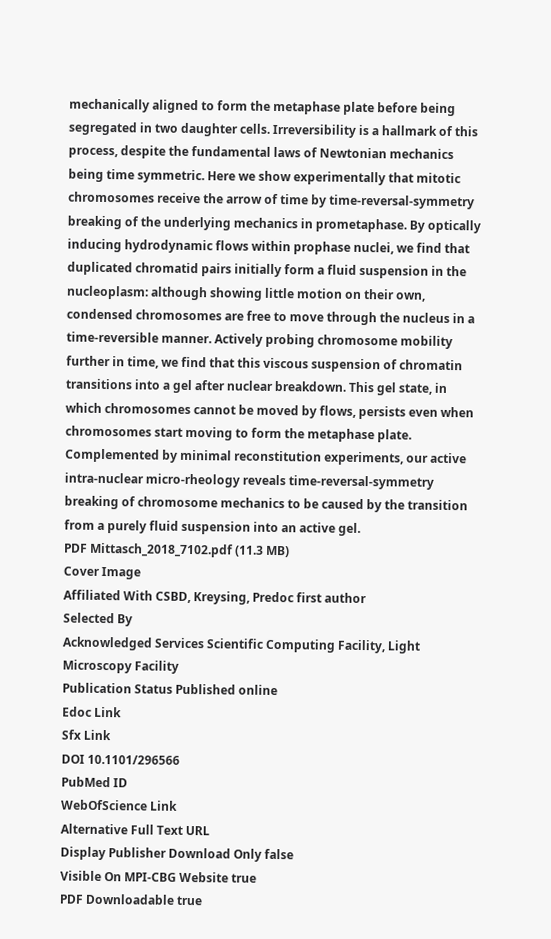mechanically aligned to form the metaphase plate before being segregated in two daughter cells. Irreversibility is a hallmark of this process, despite the fundamental laws of Newtonian mechanics being time symmetric. Here we show experimentally that mitotic chromosomes receive the arrow of time by time-reversal-symmetry breaking of the underlying mechanics in prometaphase. By optically inducing hydrodynamic flows within prophase nuclei, we find that duplicated chromatid pairs initially form a fluid suspension in the nucleoplasm: although showing little motion on their own, condensed chromosomes are free to move through the nucleus in a time-reversible manner. Actively probing chromosome mobility further in time, we find that this viscous suspension of chromatin transitions into a gel after nuclear breakdown. This gel state, in which chromosomes cannot be moved by flows, persists even when chromosomes start moving to form the metaphase plate. Complemented by minimal reconstitution experiments, our active intra-nuclear micro-rheology reveals time-reversal-symmetry breaking of chromosome mechanics to be caused by the transition from a purely fluid suspension into an active gel.
PDF Mittasch_2018_7102.pdf (11.3 MB)
Cover Image
Affiliated With CSBD, Kreysing, Predoc first author
Selected By
Acknowledged Services Scientific Computing Facility, Light Microscopy Facility
Publication Status Published online
Edoc Link
Sfx Link
DOI 10.1101/296566
PubMed ID
WebOfScience Link
Alternative Full Text URL
Display Publisher Download Only false
Visible On MPI-CBG Website true
PDF Downloadable true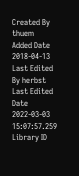Created By thuem
Added Date 2018-04-13
Last Edited By herbst
Last Edited Date 2022-03-03 15:07:57.259
Library ID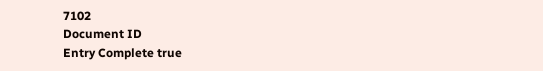7102
Document ID
Entry Complete true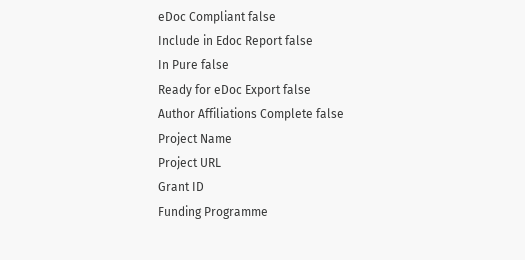eDoc Compliant false
Include in Edoc Report false
In Pure false
Ready for eDoc Export false
Author Affiliations Complete false
Project Name
Project URL
Grant ID
Funding Programme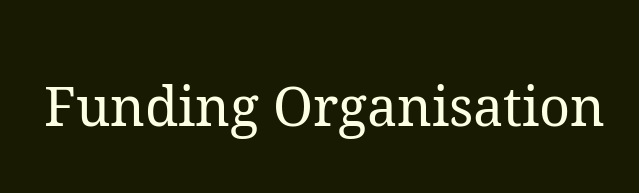Funding Organisation